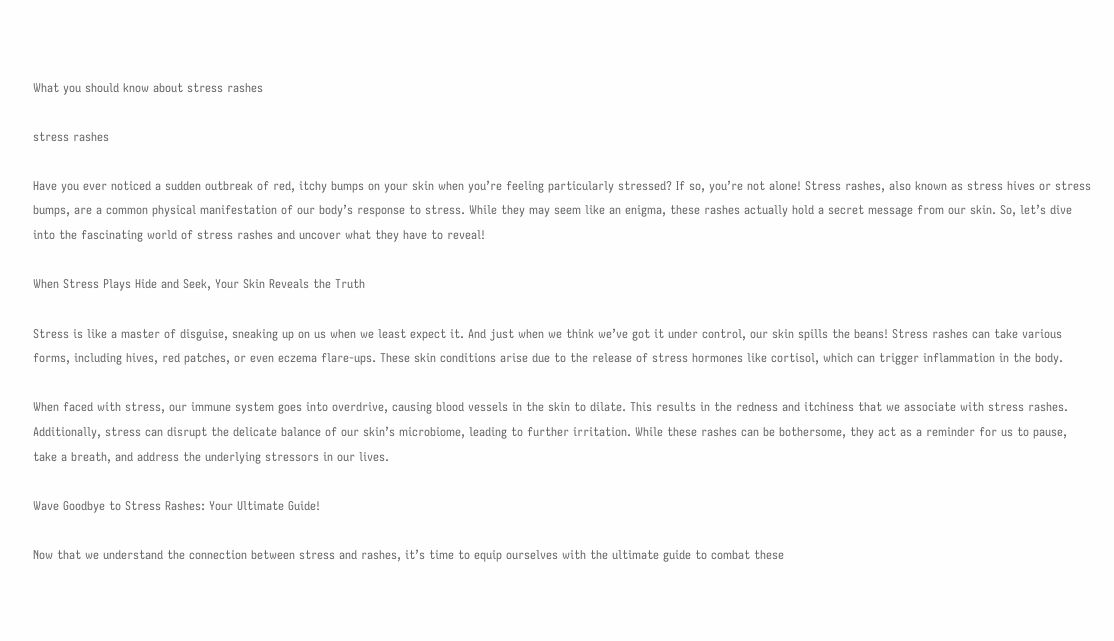What you should know about stress rashes

stress rashes

Have you ever noticed a sudden outbreak of red, itchy bumps on your skin when you’re feeling particularly stressed? If so, you’re not alone! Stress rashes, also known as stress hives or stress bumps, are a common physical manifestation of our body’s response to stress. While they may seem like an enigma, these rashes actually hold a secret message from our skin. So, let’s dive into the fascinating world of stress rashes and uncover what they have to reveal!

When Stress Plays Hide and Seek, Your Skin Reveals the Truth

Stress is like a master of disguise, sneaking up on us when we least expect it. And just when we think we’ve got it under control, our skin spills the beans! Stress rashes can take various forms, including hives, red patches, or even eczema flare-ups. These skin conditions arise due to the release of stress hormones like cortisol, which can trigger inflammation in the body.

When faced with stress, our immune system goes into overdrive, causing blood vessels in the skin to dilate. This results in the redness and itchiness that we associate with stress rashes. Additionally, stress can disrupt the delicate balance of our skin’s microbiome, leading to further irritation. While these rashes can be bothersome, they act as a reminder for us to pause, take a breath, and address the underlying stressors in our lives.

Wave Goodbye to Stress Rashes: Your Ultimate Guide!

Now that we understand the connection between stress and rashes, it’s time to equip ourselves with the ultimate guide to combat these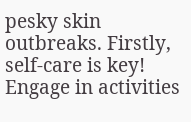pesky skin outbreaks. Firstly, self-care is key! Engage in activities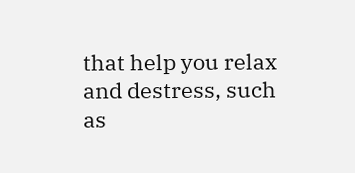that help you relax and destress, such as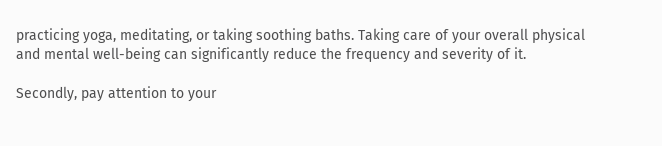practicing yoga, meditating, or taking soothing baths. Taking care of your overall physical and mental well-being can significantly reduce the frequency and severity of it.

Secondly, pay attention to your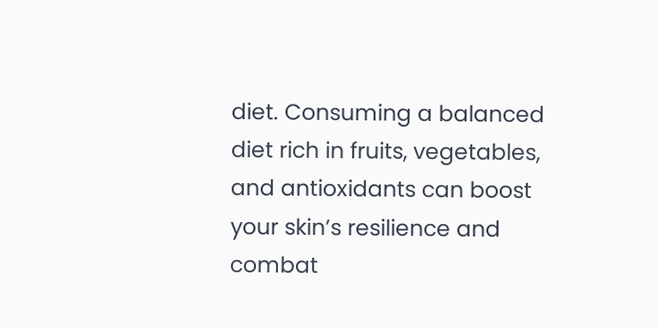diet. Consuming a balanced diet rich in fruits, vegetables, and antioxidants can boost your skin’s resilience and combat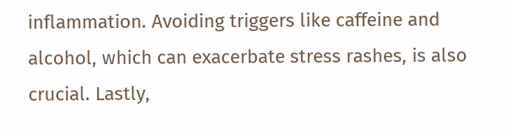inflammation. Avoiding triggers like caffeine and alcohol, which can exacerbate stress rashes, is also crucial. Lastly,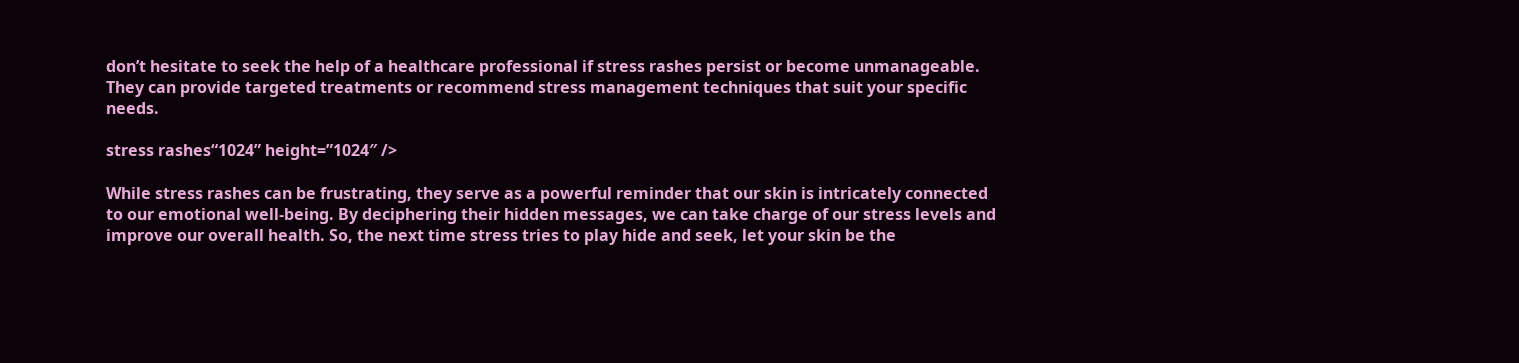don’t hesitate to seek the help of a healthcare professional if stress rashes persist or become unmanageable. They can provide targeted treatments or recommend stress management techniques that suit your specific needs.

stress rashes“1024” height=”1024″ />

While stress rashes can be frustrating, they serve as a powerful reminder that our skin is intricately connected to our emotional well-being. By deciphering their hidden messages, we can take charge of our stress levels and improve our overall health. So, the next time stress tries to play hide and seek, let your skin be the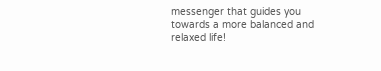messenger that guides you towards a more balanced and relaxed life!